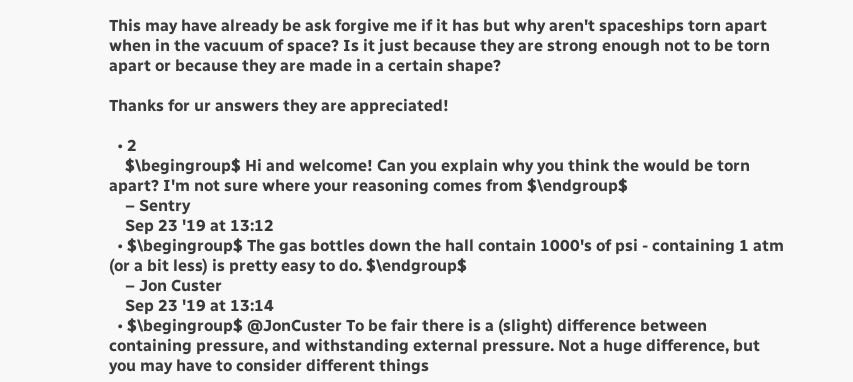This may have already be ask forgive me if it has but why aren't spaceships torn apart when in the vacuum of space? Is it just because they are strong enough not to be torn apart or because they are made in a certain shape?

Thanks for ur answers they are appreciated!

  • 2
    $\begingroup$ Hi and welcome! Can you explain why you think the would be torn apart? I'm not sure where your reasoning comes from $\endgroup$
    – Sentry
    Sep 23 '19 at 13:12
  • $\begingroup$ The gas bottles down the hall contain 1000's of psi - containing 1 atm (or a bit less) is pretty easy to do. $\endgroup$
    – Jon Custer
    Sep 23 '19 at 13:14
  • $\begingroup$ @JonCuster To be fair there is a (slight) difference between containing pressure, and withstanding external pressure. Not a huge difference, but you may have to consider different things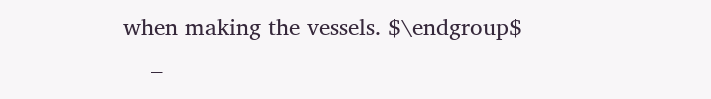when making the vessels. $\endgroup$
    –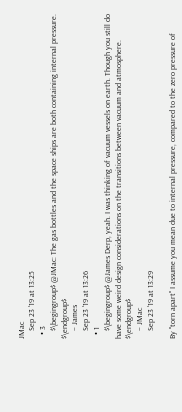JMac
    Sep 23 '19 at 13:25
  • 3
    $\begingroup$ @JMac: The gas bottles and the space ships are both containing internal pressure. $\endgroup$
    – James
    Sep 23 '19 at 13:26
  • 1
    $\begingroup$ @James Derp, yeah. I was thinking of vacuum vessels on earth. Though you still do have some weird design considerations on the transitions between vacuum and atmosphere. $\endgroup$
    – JMac
    Sep 23 '19 at 13:29

By "torn apart" I assume you mean due to internal pressure, compared to the zero pressure of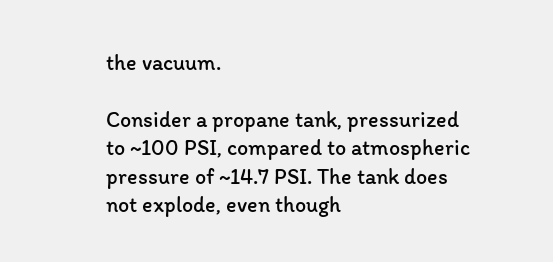the vacuum.

Consider a propane tank, pressurized to ~100 PSI, compared to atmospheric pressure of ~14.7 PSI. The tank does not explode, even though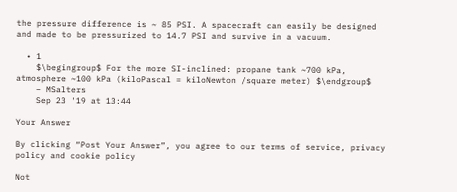the pressure difference is ~ 85 PSI. A spacecraft can easily be designed and made to be pressurized to 14.7 PSI and survive in a vacuum.

  • 1
    $\begingroup$ For the more SI-inclined: propane tank ~700 kPa, atmosphere ~100 kPa (kiloPascal = kiloNewton /square meter) $\endgroup$
    – MSalters
    Sep 23 '19 at 13:44

Your Answer

By clicking “Post Your Answer”, you agree to our terms of service, privacy policy and cookie policy

Not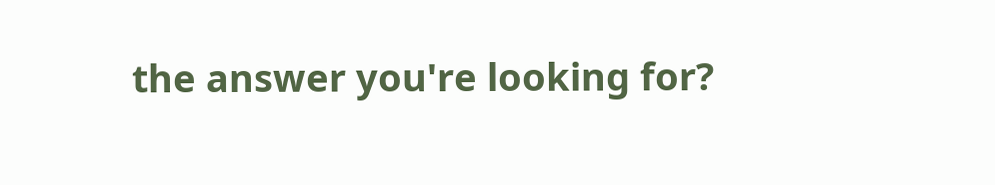the answer you're looking for?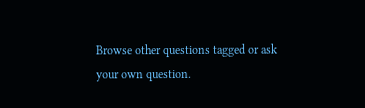Browse other questions tagged or ask your own question.